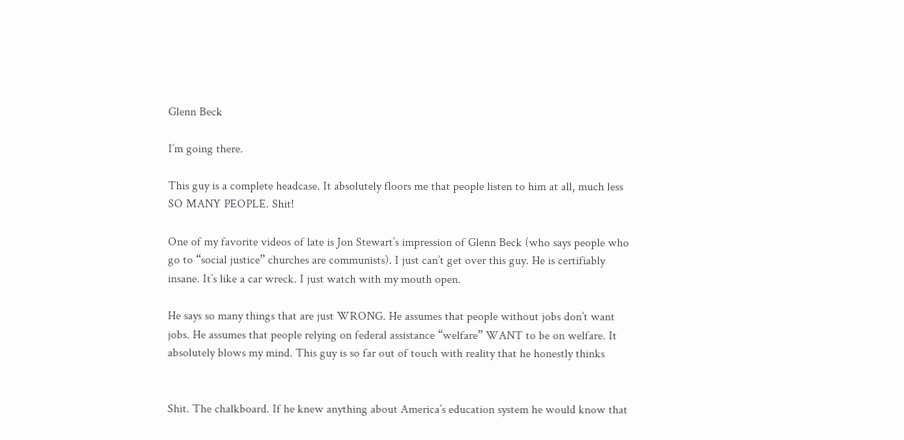Glenn Beck

I’m going there.

This guy is a complete headcase. It absolutely floors me that people listen to him at all, much less SO MANY PEOPLE. Shit!

One of my favorite videos of late is Jon Stewart’s impression of Glenn Beck (who says people who go to “social justice” churches are communists). I just can’t get over this guy. He is certifiably insane. It’s like a car wreck. I just watch with my mouth open.

He says so many things that are just WRONG. He assumes that people without jobs don’t want jobs. He assumes that people relying on federal assistance “welfare” WANT to be on welfare. It absolutely blows my mind. This guy is so far out of touch with reality that he honestly thinks


Shit. The chalkboard. If he knew anything about America’s education system he would know that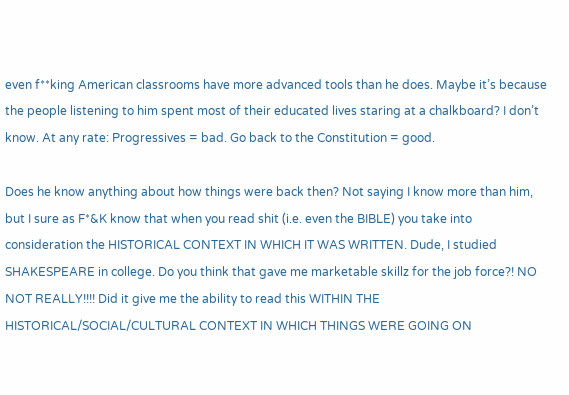even f**king American classrooms have more advanced tools than he does. Maybe it’s because the people listening to him spent most of their educated lives staring at a chalkboard? I don’t know. At any rate: Progressives = bad. Go back to the Constitution = good.

Does he know anything about how things were back then? Not saying I know more than him, but I sure as F*&K know that when you read shit (i.e. even the BIBLE) you take into consideration the HISTORICAL CONTEXT IN WHICH IT WAS WRITTEN. Dude, I studied SHAKESPEARE in college. Do you think that gave me marketable skillz for the job force?! NO NOT REALLY!!!! Did it give me the ability to read this WITHIN THE HISTORICAL/SOCIAL/CULTURAL CONTEXT IN WHICH THINGS WERE GOING ON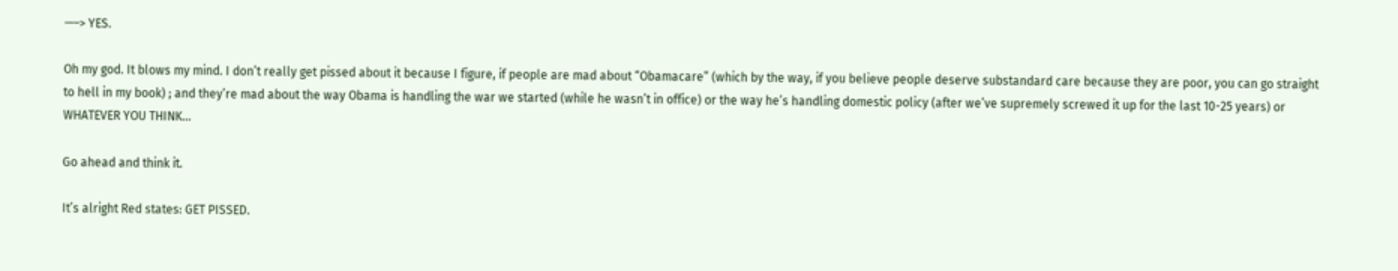—–> YES.

Oh my god. It blows my mind. I don’t really get pissed about it because I figure, if people are mad about “Obamacare” (which by the way, if you believe people deserve substandard care because they are poor, you can go straight to hell in my book) ; and they’re mad about the way Obama is handling the war we started (while he wasn’t in office) or the way he’s handling domestic policy (after we’ve supremely screwed it up for the last 10-25 years) or WHATEVER YOU THINK…

Go ahead and think it.

It’s alright Red states: GET PISSED.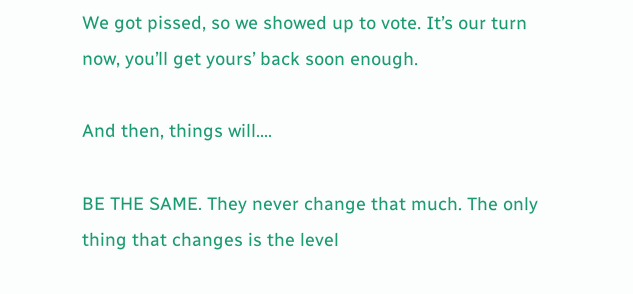We got pissed, so we showed up to vote. It’s our turn now, you’ll get yours’ back soon enough.

And then, things will….

BE THE SAME. They never change that much. The only thing that changes is the level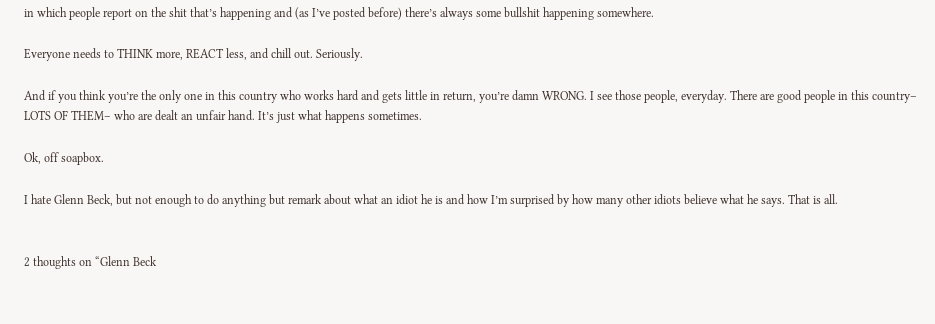in which people report on the shit that’s happening and (as I’ve posted before) there’s always some bullshit happening somewhere.

Everyone needs to THINK more, REACT less, and chill out. Seriously.

And if you think you’re the only one in this country who works hard and gets little in return, you’re damn WRONG. I see those people, everyday. There are good people in this country– LOTS OF THEM– who are dealt an unfair hand. It’s just what happens sometimes.

Ok, off soapbox.

I hate Glenn Beck, but not enough to do anything but remark about what an idiot he is and how I’m surprised by how many other idiots believe what he says. That is all.


2 thoughts on “Glenn Beck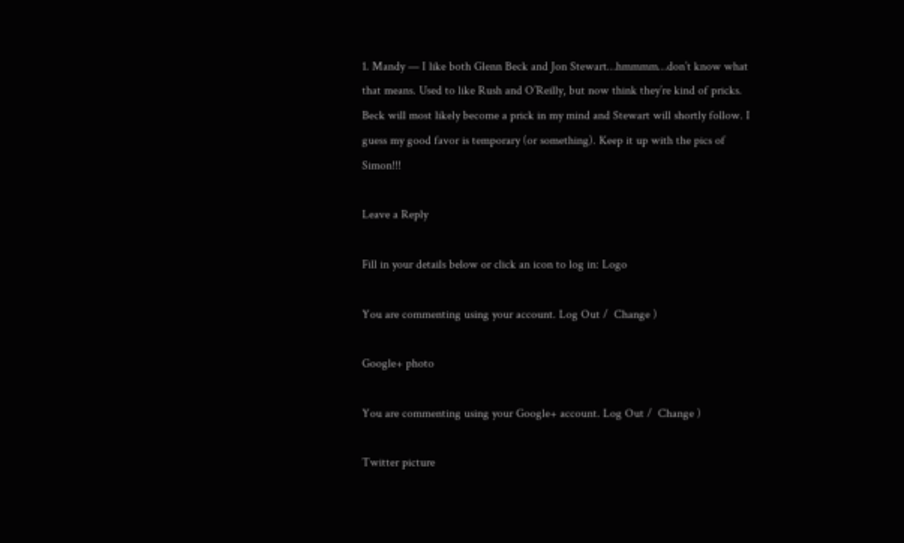1. Mandy — I like both Glenn Beck and Jon Stewart…hmmmm…don’t know what that means. Used to like Rush and O’Reilly, but now think they’re kind of pricks. Beck will most likely become a prick in my mind and Stewart will shortly follow. I guess my good favor is temporary (or something). Keep it up with the pics of Simon!!!

Leave a Reply

Fill in your details below or click an icon to log in: Logo

You are commenting using your account. Log Out /  Change )

Google+ photo

You are commenting using your Google+ account. Log Out /  Change )

Twitter picture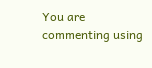You are commenting using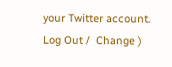your Twitter account. Log Out /  Change )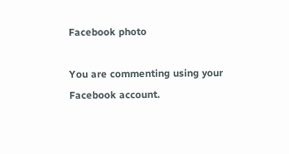Facebook photo

You are commenting using your Facebook account.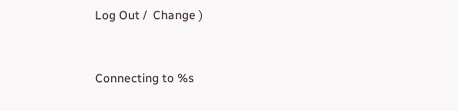Log Out /  Change )


Connecting to %s